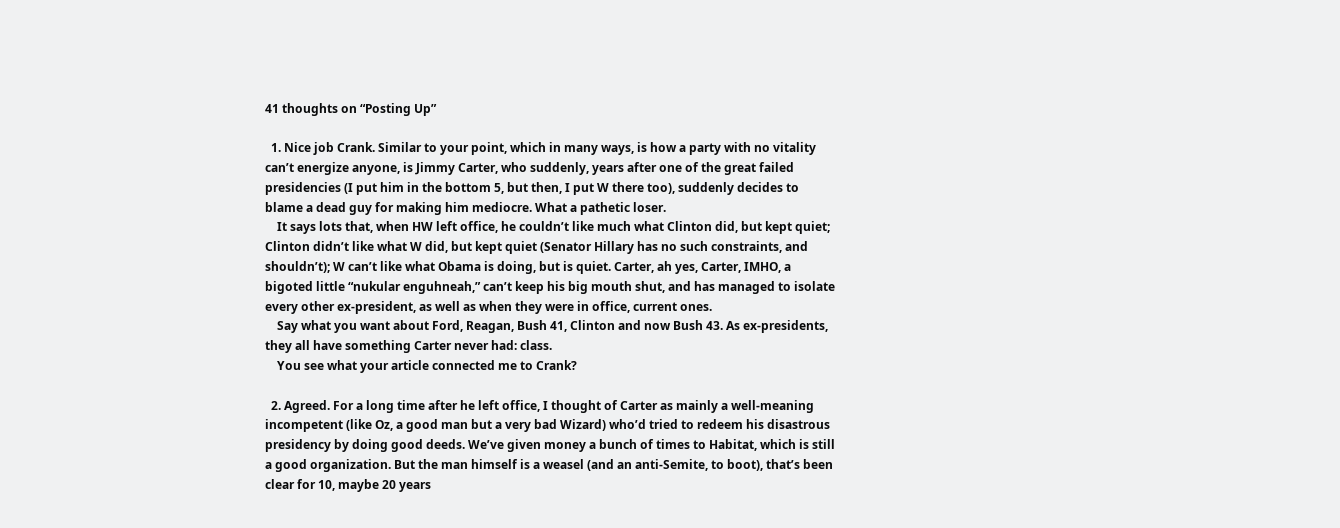41 thoughts on “Posting Up”

  1. Nice job Crank. Similar to your point, which in many ways, is how a party with no vitality can’t energize anyone, is Jimmy Carter, who suddenly, years after one of the great failed presidencies (I put him in the bottom 5, but then, I put W there too), suddenly decides to blame a dead guy for making him mediocre. What a pathetic loser.
    It says lots that, when HW left office, he couldn’t like much what Clinton did, but kept quiet; Clinton didn’t like what W did, but kept quiet (Senator Hillary has no such constraints, and shouldn’t); W can’t like what Obama is doing, but is quiet. Carter, ah yes, Carter, IMHO, a bigoted little “nukular enguhneah,” can’t keep his big mouth shut, and has managed to isolate every other ex-president, as well as when they were in office, current ones.
    Say what you want about Ford, Reagan, Bush 41, Clinton and now Bush 43. As ex-presidents, they all have something Carter never had: class.
    You see what your article connected me to Crank?

  2. Agreed. For a long time after he left office, I thought of Carter as mainly a well-meaning incompetent (like Oz, a good man but a very bad Wizard) who’d tried to redeem his disastrous presidency by doing good deeds. We’ve given money a bunch of times to Habitat, which is still a good organization. But the man himself is a weasel (and an anti-Semite, to boot), that’s been clear for 10, maybe 20 years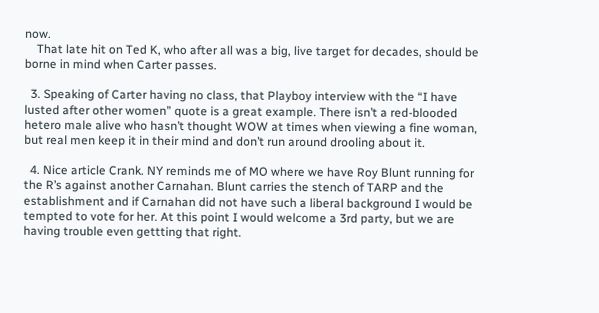now.
    That late hit on Ted K, who after all was a big, live target for decades, should be borne in mind when Carter passes.

  3. Speaking of Carter having no class, that Playboy interview with the “I have lusted after other women” quote is a great example. There isn’t a red-blooded hetero male alive who hasn’t thought WOW at times when viewing a fine woman, but real men keep it in their mind and don’t run around drooling about it.

  4. Nice article Crank. NY reminds me of MO where we have Roy Blunt running for the R’s against another Carnahan. Blunt carries the stench of TARP and the establishment and if Carnahan did not have such a liberal background I would be tempted to vote for her. At this point I would welcome a 3rd party, but we are having trouble even gettting that right.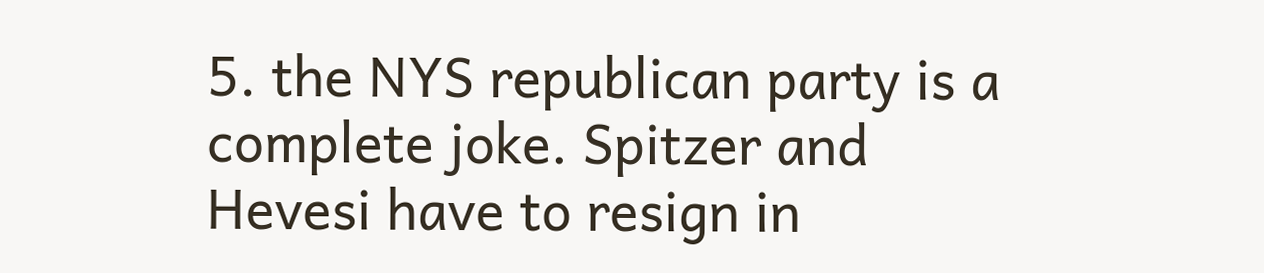5. the NYS republican party is a complete joke. Spitzer and Hevesi have to resign in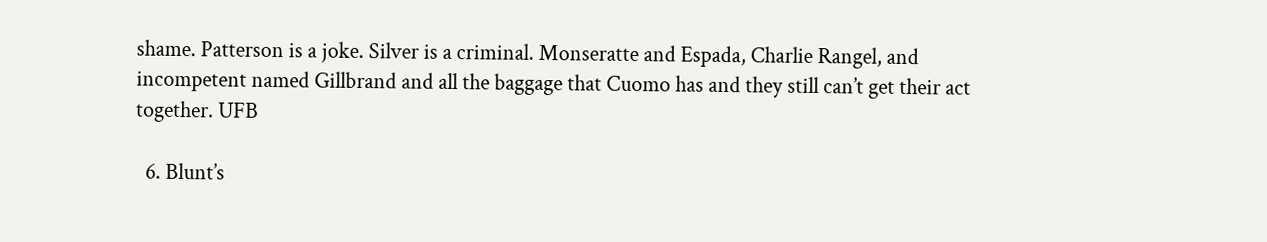shame. Patterson is a joke. Silver is a criminal. Monseratte and Espada, Charlie Rangel, and incompetent named Gillbrand and all the baggage that Cuomo has and they still can’t get their act together. UFB

  6. Blunt’s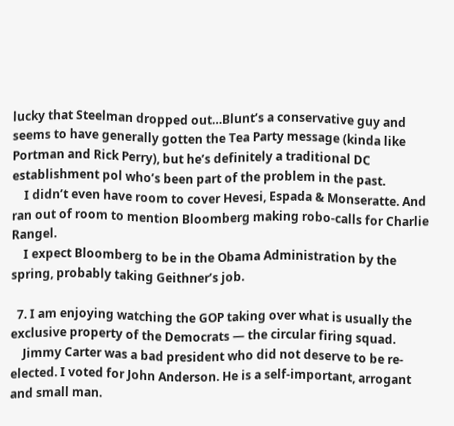lucky that Steelman dropped out…Blunt’s a conservative guy and seems to have generally gotten the Tea Party message (kinda like Portman and Rick Perry), but he’s definitely a traditional DC establishment pol who’s been part of the problem in the past.
    I didn’t even have room to cover Hevesi, Espada & Monseratte. And ran out of room to mention Bloomberg making robo-calls for Charlie Rangel.
    I expect Bloomberg to be in the Obama Administration by the spring, probably taking Geithner’s job.

  7. I am enjoying watching the GOP taking over what is usually the exclusive property of the Democrats — the circular firing squad.
    Jimmy Carter was a bad president who did not deserve to be re-elected. I voted for John Anderson. He is a self-important, arrogant and small man.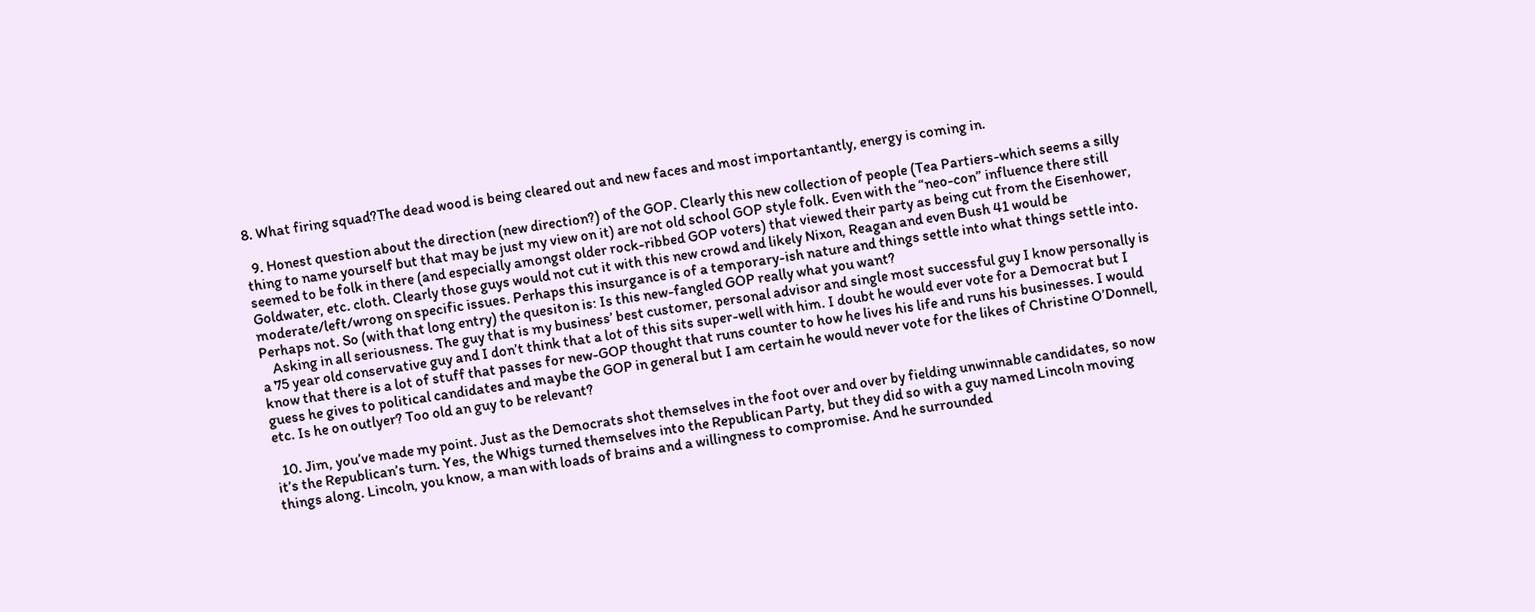8. What firing squad?The dead wood is being cleared out and new faces and most importantantly, energy is coming in.

  9. Honest question about the direction (new direction?) of the GOP. Clearly this new collection of people (Tea Partiers-which seems a silly thing to name yourself but that may be just my view on it) are not old school GOP style folk. Even with the “neo-con” influence there still seemed to be folk in there (and especially amongst older rock-ribbed GOP voters) that viewed their party as being cut from the Eisenhower, Goldwater, etc. cloth. Clearly those guys would not cut it with this new crowd and likely Nixon, Reagan and even Bush 41 would be moderate/left/wrong on specific issues. Perhaps this insurgance is of a temporary-ish nature and things settle into what things settle into. Perhaps not. So (with that long entry) the quesiton is: Is this new-fangled GOP really what you want?
    Asking in all seriousness. The guy that is my business’ best customer, personal advisor and single most successful guy I know personally is a 75 year old conservative guy and I don’t think that a lot of this sits super-well with him. I doubt he would ever vote for a Democrat but I know that there is a lot of stuff that passes for new-GOP thought that runs counter to how he lives his life and runs his businesses. I would guess he gives to political candidates and maybe the GOP in general but I am certain he would never vote for the likes of Christine O’Donnell, etc. Is he on outlyer? Too old an guy to be relevant?

  10. Jim, you’ve made my point. Just as the Democrats shot themselves in the foot over and over by fielding unwinnable candidates, so now it’s the Republican’s turn. Yes, the Whigs turned themselves into the Republican Party, but they did so with a guy named Lincoln moving things along. Lincoln, you know, a man with loads of brains and a willingness to compromise. And he surrounded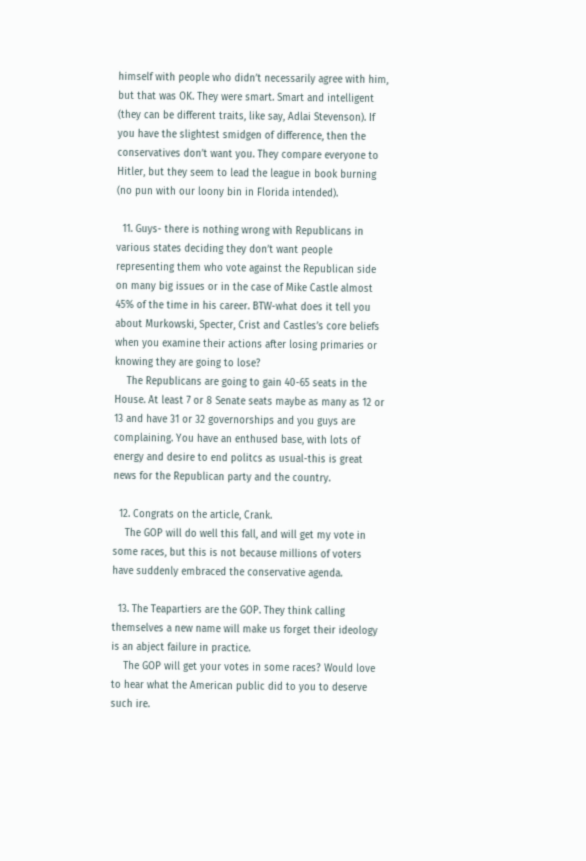himself with people who didn’t necessarily agree with him, but that was OK. They were smart. Smart and intelligent (they can be different traits, like say, Adlai Stevenson). If you have the slightest smidgen of difference, then the conservatives don’t want you. They compare everyone to Hitler, but they seem to lead the league in book burning (no pun with our loony bin in Florida intended).

  11. Guys- there is nothing wrong with Republicans in various states deciding they don’t want people representing them who vote against the Republican side on many big issues or in the case of Mike Castle almost 45% of the time in his career. BTW-what does it tell you about Murkowski, Specter, Crist and Castles’s core beliefs when you examine their actions after losing primaries or knowing they are going to lose?
    The Republicans are going to gain 40-65 seats in the House. At least 7 or 8 Senate seats maybe as many as 12 or 13 and have 31 or 32 governorships and you guys are complaining. You have an enthused base, with lots of energy and desire to end politcs as usual-this is great news for the Republican party and the country.

  12. Congrats on the article, Crank.
    The GOP will do well this fall, and will get my vote in some races, but this is not because millions of voters have suddenly embraced the conservative agenda.

  13. The Teapartiers are the GOP. They think calling themselves a new name will make us forget their ideology is an abject failure in practice.
    The GOP will get your votes in some races? Would love to hear what the American public did to you to deserve such ire.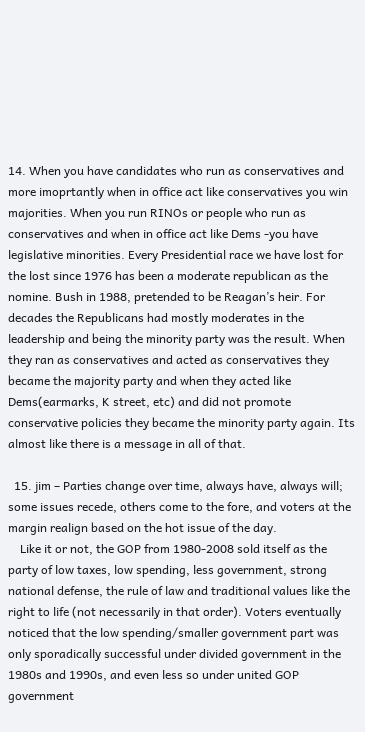14. When you have candidates who run as conservatives and more imoprtantly when in office act like conservatives you win majorities. When you run RINOs or people who run as conservatives and when in office act like Dems -you have legislative minorities. Every Presidential race we have lost for the lost since 1976 has been a moderate republican as the nomine. Bush in 1988, pretended to be Reagan’s heir. For decades the Republicans had mostly moderates in the leadership and being the minority party was the result. When they ran as conservatives and acted as conservatives they became the majority party and when they acted like Dems(earmarks, K street, etc) and did not promote conservative policies they became the minority party again. Its almost like there is a message in all of that.

  15. jim – Parties change over time, always have, always will; some issues recede, others come to the fore, and voters at the margin realign based on the hot issue of the day.
    Like it or not, the GOP from 1980-2008 sold itself as the party of low taxes, low spending, less government, strong national defense, the rule of law and traditional values like the right to life (not necessarily in that order). Voters eventually noticed that the low spending/smaller government part was only sporadically successful under divided government in the 1980s and 1990s, and even less so under united GOP government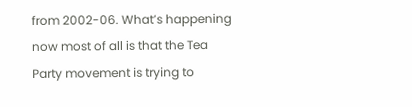from 2002-06. What’s happening now most of all is that the Tea Party movement is trying to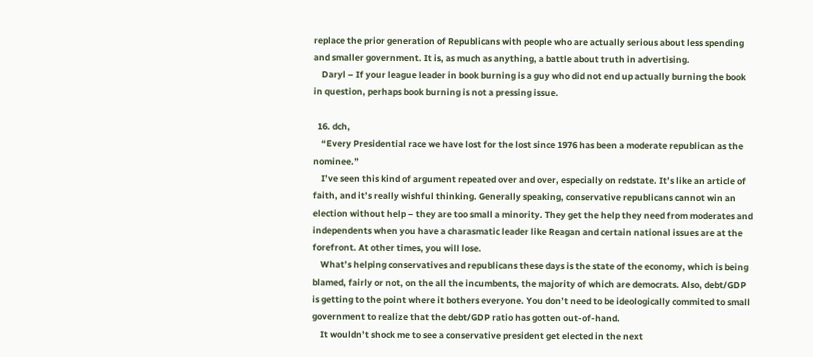replace the prior generation of Republicans with people who are actually serious about less spending and smaller government. It is, as much as anything, a battle about truth in advertising.
    Daryl – If your league leader in book burning is a guy who did not end up actually burning the book in question, perhaps book burning is not a pressing issue.

  16. dch,
    “Every Presidential race we have lost for the lost since 1976 has been a moderate republican as the nominee.”
    I’ve seen this kind of argument repeated over and over, especially on redstate. It’s like an article of faith, and it’s really wishful thinking. Generally speaking, conservative republicans cannot win an election without help – they are too small a minority. They get the help they need from moderates and independents when you have a charasmatic leader like Reagan and certain national issues are at the forefront. At other times, you will lose.
    What’s helping conservatives and republicans these days is the state of the economy, which is being blamed, fairly or not, on the all the incumbents, the majority of which are democrats. Also, debt/GDP is getting to the point where it bothers everyone. You don’t need to be ideologically commited to small government to realize that the debt/GDP ratio has gotten out-of-hand.
    It wouldn’t shock me to see a conservative president get elected in the next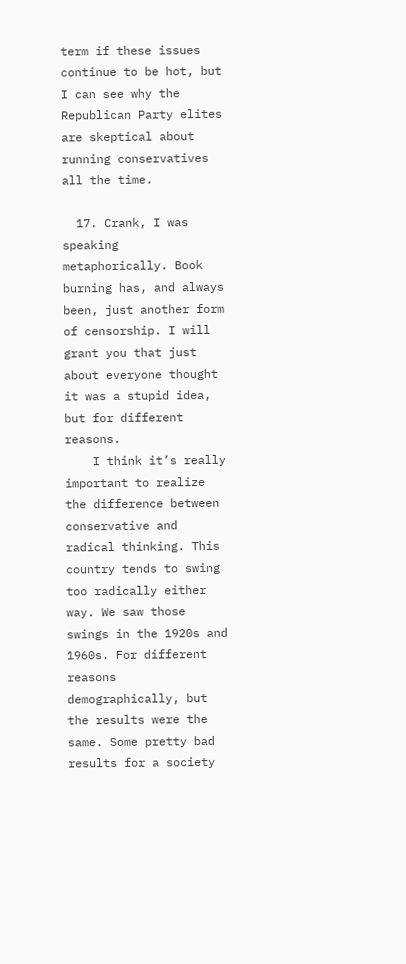term if these issues continue to be hot, but I can see why the Republican Party elites are skeptical about running conservatives all the time.

  17. Crank, I was speaking metaphorically. Book burning has, and always been, just another form of censorship. I will grant you that just about everyone thought it was a stupid idea, but for different reasons.
    I think it’s really important to realize the difference between conservative and radical thinking. This country tends to swing too radically either way. We saw those swings in the 1920s and 1960s. For different reasons demographically, but the results were the same. Some pretty bad results for a society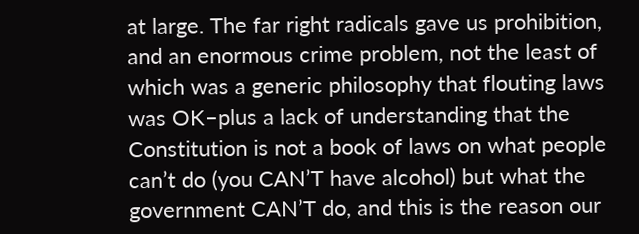at large. The far right radicals gave us prohibition, and an enormous crime problem, not the least of which was a generic philosophy that flouting laws was OK–plus a lack of understanding that the Constitution is not a book of laws on what people can’t do (you CAN’T have alcohol) but what the government CAN’T do, and this is the reason our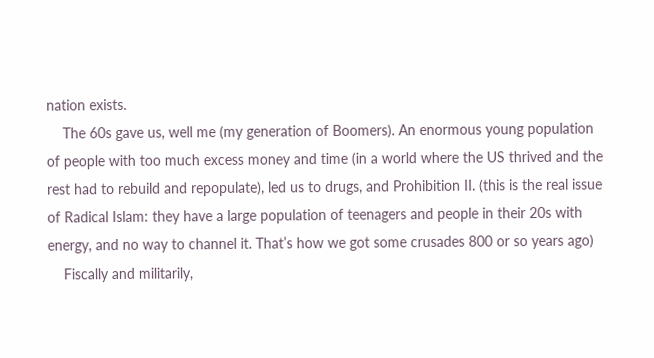nation exists.
    The 60s gave us, well me (my generation of Boomers). An enormous young population of people with too much excess money and time (in a world where the US thrived and the rest had to rebuild and repopulate), led us to drugs, and Prohibition II. (this is the real issue of Radical Islam: they have a large population of teenagers and people in their 20s with energy, and no way to channel it. That’s how we got some crusades 800 or so years ago)
    Fiscally and militarily,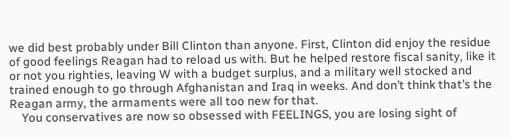we did best probably under Bill Clinton than anyone. First, Clinton did enjoy the residue of good feelings Reagan had to reload us with. But he helped restore fiscal sanity, like it or not you righties, leaving W with a budget surplus, and a military well stocked and trained enough to go through Afghanistan and Iraq in weeks. And don’t think that’s the Reagan army, the armaments were all too new for that.
    You conservatives are now so obsessed with FEELINGS, you are losing sight of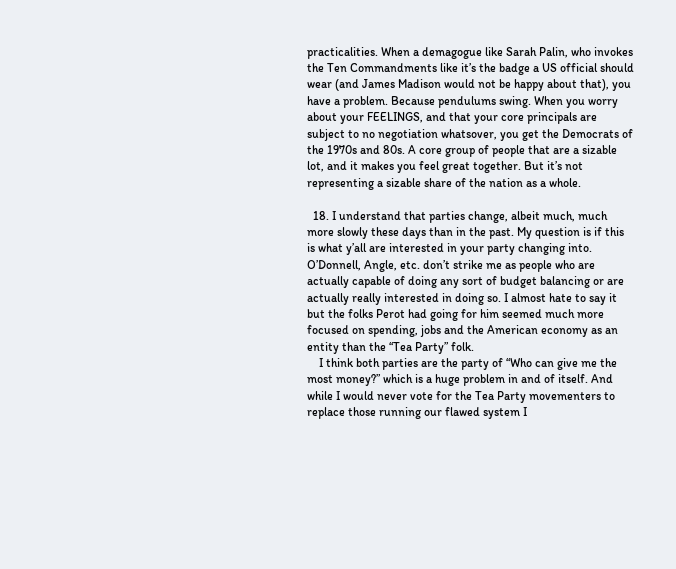practicalities. When a demagogue like Sarah Palin, who invokes the Ten Commandments like it’s the badge a US official should wear (and James Madison would not be happy about that), you have a problem. Because pendulums swing. When you worry about your FEELINGS, and that your core principals are subject to no negotiation whatsover, you get the Democrats of the 1970s and 80s. A core group of people that are a sizable lot, and it makes you feel great together. But it’s not representing a sizable share of the nation as a whole.

  18. I understand that parties change, albeit much, much more slowly these days than in the past. My question is if this is what y’all are interested in your party changing into. O’Donnell, Angle, etc. don’t strike me as people who are actually capable of doing any sort of budget balancing or are actually really interested in doing so. I almost hate to say it but the folks Perot had going for him seemed much more focused on spending, jobs and the American economy as an entity than the “Tea Party” folk.
    I think both parties are the party of “Who can give me the most money?” which is a huge problem in and of itself. And while I would never vote for the Tea Party movementers to replace those running our flawed system I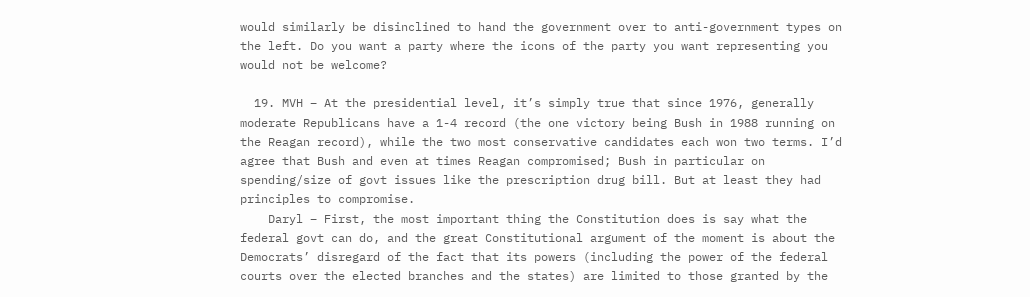would similarly be disinclined to hand the government over to anti-government types on the left. Do you want a party where the icons of the party you want representing you would not be welcome?

  19. MVH – At the presidential level, it’s simply true that since 1976, generally moderate Republicans have a 1-4 record (the one victory being Bush in 1988 running on the Reagan record), while the two most conservative candidates each won two terms. I’d agree that Bush and even at times Reagan compromised; Bush in particular on spending/size of govt issues like the prescription drug bill. But at least they had principles to compromise.
    Daryl – First, the most important thing the Constitution does is say what the federal govt can do, and the great Constitutional argument of the moment is about the Democrats’ disregard of the fact that its powers (including the power of the federal courts over the elected branches and the states) are limited to those granted by the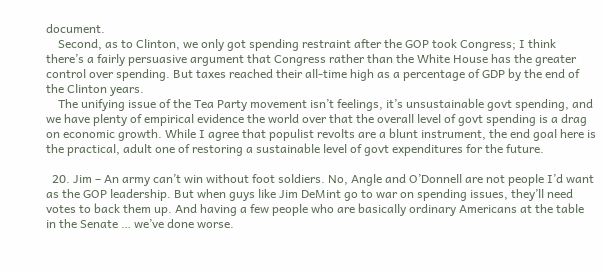document.
    Second, as to Clinton, we only got spending restraint after the GOP took Congress; I think there’s a fairly persuasive argument that Congress rather than the White House has the greater control over spending. But taxes reached their all-time high as a percentage of GDP by the end of the Clinton years.
    The unifying issue of the Tea Party movement isn’t feelings, it’s unsustainable govt spending, and we have plenty of empirical evidence the world over that the overall level of govt spending is a drag on economic growth. While I agree that populist revolts are a blunt instrument, the end goal here is the practical, adult one of restoring a sustainable level of govt expenditures for the future.

  20. Jim – An army can’t win without foot soldiers. No, Angle and O’Donnell are not people I’d want as the GOP leadership. But when guys like Jim DeMint go to war on spending issues, they’ll need votes to back them up. And having a few people who are basically ordinary Americans at the table in the Senate … we’ve done worse.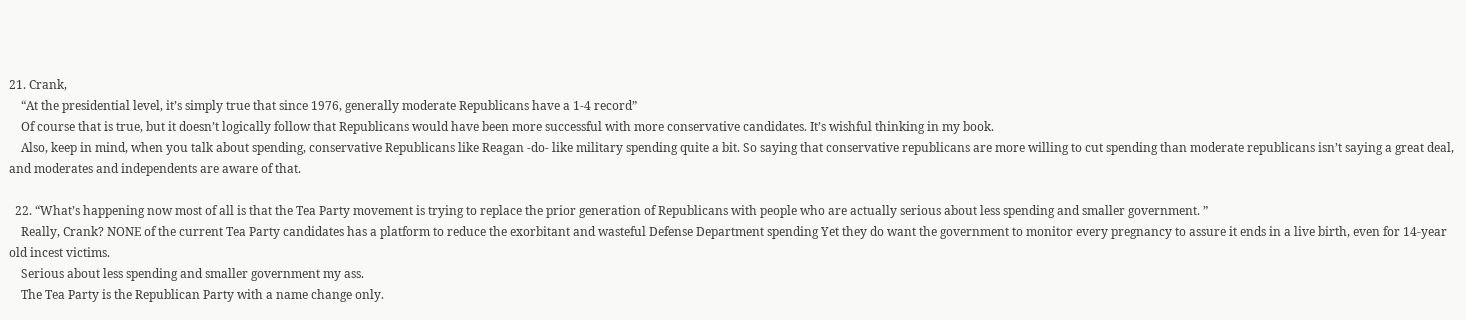21. Crank,
    “At the presidential level, it’s simply true that since 1976, generally moderate Republicans have a 1-4 record”
    Of course that is true, but it doesn’t logically follow that Republicans would have been more successful with more conservative candidates. It’s wishful thinking in my book.
    Also, keep in mind, when you talk about spending, conservative Republicans like Reagan -do- like military spending quite a bit. So saying that conservative republicans are more willing to cut spending than moderate republicans isn’t saying a great deal, and moderates and independents are aware of that.

  22. “What’s happening now most of all is that the Tea Party movement is trying to replace the prior generation of Republicans with people who are actually serious about less spending and smaller government. ”
    Really, Crank? NONE of the current Tea Party candidates has a platform to reduce the exorbitant and wasteful Defense Department spending Yet they do want the government to monitor every pregnancy to assure it ends in a live birth, even for 14-year old incest victims.
    Serious about less spending and smaller government my ass.
    The Tea Party is the Republican Party with a name change only.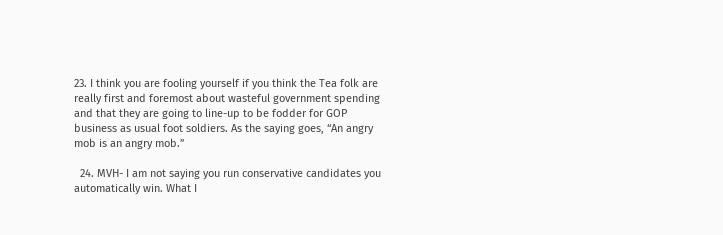23. I think you are fooling yourself if you think the Tea folk are really first and foremost about wasteful government spending and that they are going to line-up to be fodder for GOP business as usual foot soldiers. As the saying goes, “An angry mob is an angry mob.”

  24. MVH- I am not saying you run conservative candidates you automatically win. What I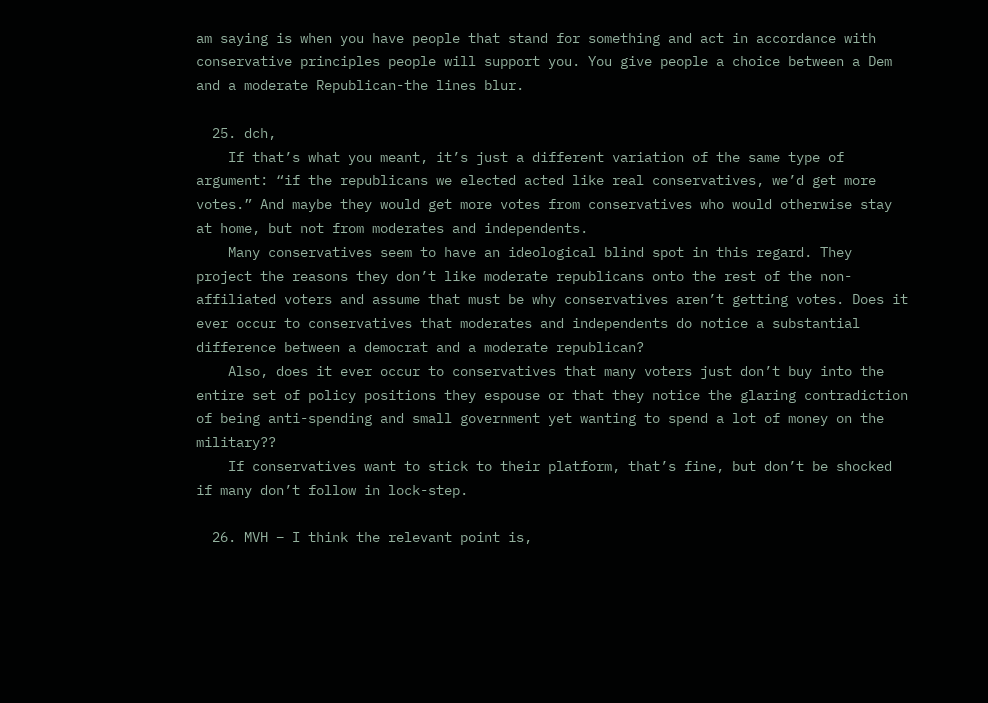am saying is when you have people that stand for something and act in accordance with conservative principles people will support you. You give people a choice between a Dem and a moderate Republican-the lines blur.

  25. dch,
    If that’s what you meant, it’s just a different variation of the same type of argument: “if the republicans we elected acted like real conservatives, we’d get more votes.” And maybe they would get more votes from conservatives who would otherwise stay at home, but not from moderates and independents.
    Many conservatives seem to have an ideological blind spot in this regard. They project the reasons they don’t like moderate republicans onto the rest of the non-affiliated voters and assume that must be why conservatives aren’t getting votes. Does it ever occur to conservatives that moderates and independents do notice a substantial difference between a democrat and a moderate republican?
    Also, does it ever occur to conservatives that many voters just don’t buy into the entire set of policy positions they espouse or that they notice the glaring contradiction of being anti-spending and small government yet wanting to spend a lot of money on the military??
    If conservatives want to stick to their platform, that’s fine, but don’t be shocked if many don’t follow in lock-step.

  26. MVH – I think the relevant point is,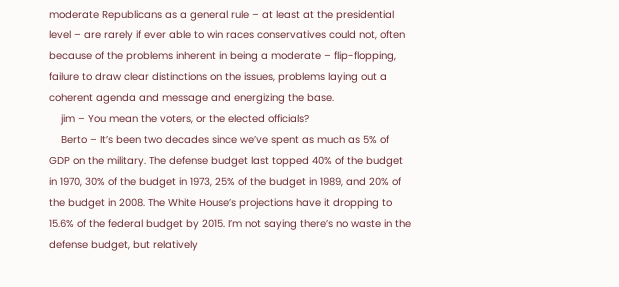moderate Republicans as a general rule – at least at the presidential level – are rarely if ever able to win races conservatives could not, often because of the problems inherent in being a moderate – flip-flopping, failure to draw clear distinctions on the issues, problems laying out a coherent agenda and message and energizing the base.
    jim – You mean the voters, or the elected officials?
    Berto – It’s been two decades since we’ve spent as much as 5% of GDP on the military. The defense budget last topped 40% of the budget in 1970, 30% of the budget in 1973, 25% of the budget in 1989, and 20% of the budget in 2008. The White House’s projections have it dropping to 15.6% of the federal budget by 2015. I’m not saying there’s no waste in the defense budget, but relatively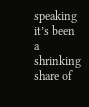speaking it’s been a shrinking share of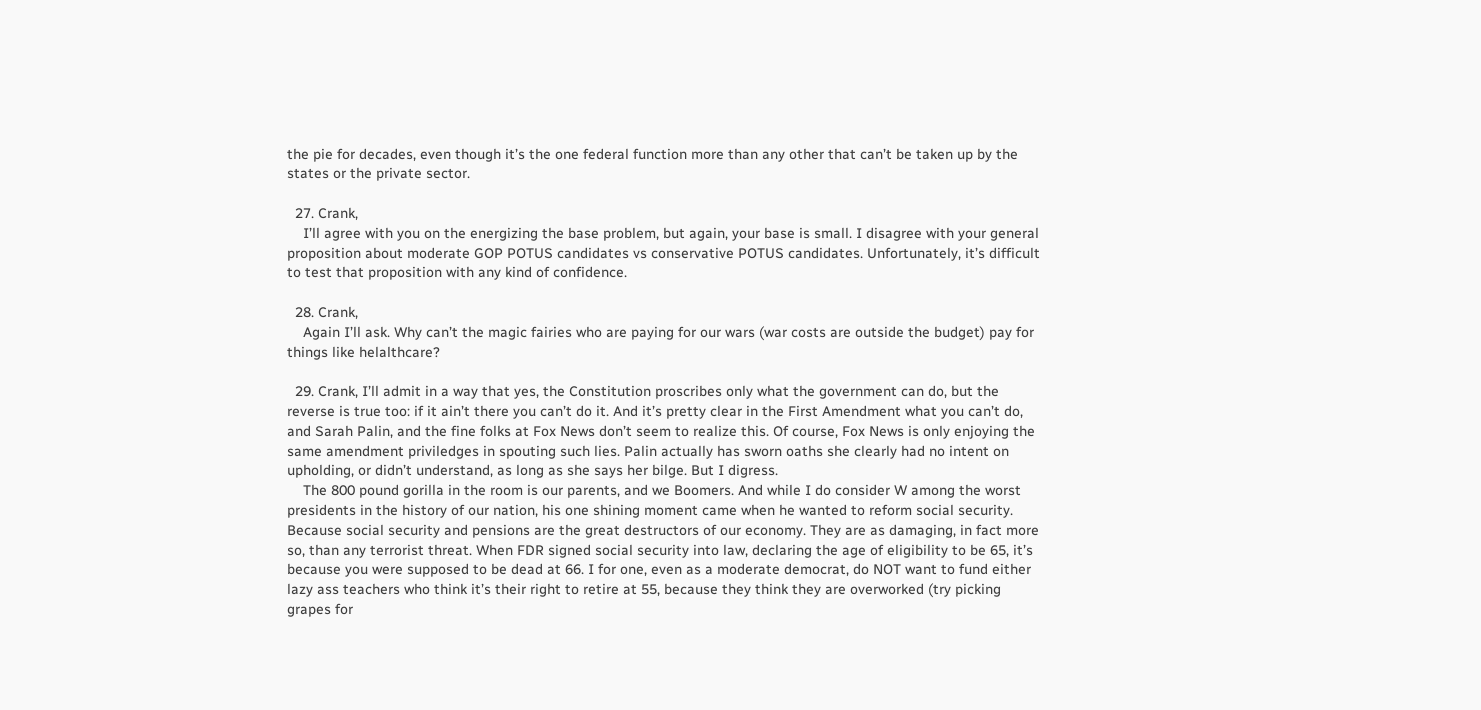the pie for decades, even though it’s the one federal function more than any other that can’t be taken up by the states or the private sector.

  27. Crank,
    I’ll agree with you on the energizing the base problem, but again, your base is small. I disagree with your general proposition about moderate GOP POTUS candidates vs conservative POTUS candidates. Unfortunately, it’s difficult to test that proposition with any kind of confidence.

  28. Crank,
    Again I’ll ask. Why can’t the magic fairies who are paying for our wars (war costs are outside the budget) pay for things like helalthcare?

  29. Crank, I’ll admit in a way that yes, the Constitution proscribes only what the government can do, but the reverse is true too: if it ain’t there you can’t do it. And it’s pretty clear in the First Amendment what you can’t do, and Sarah Palin, and the fine folks at Fox News don’t seem to realize this. Of course, Fox News is only enjoying the same amendment priviledges in spouting such lies. Palin actually has sworn oaths she clearly had no intent on upholding, or didn’t understand, as long as she says her bilge. But I digress.
    The 800 pound gorilla in the room is our parents, and we Boomers. And while I do consider W among the worst presidents in the history of our nation, his one shining moment came when he wanted to reform social security. Because social security and pensions are the great destructors of our economy. They are as damaging, in fact more so, than any terrorist threat. When FDR signed social security into law, declaring the age of eligibility to be 65, it’s because you were supposed to be dead at 66. I for one, even as a moderate democrat, do NOT want to fund either lazy ass teachers who think it’s their right to retire at 55, because they think they are overworked (try picking grapes for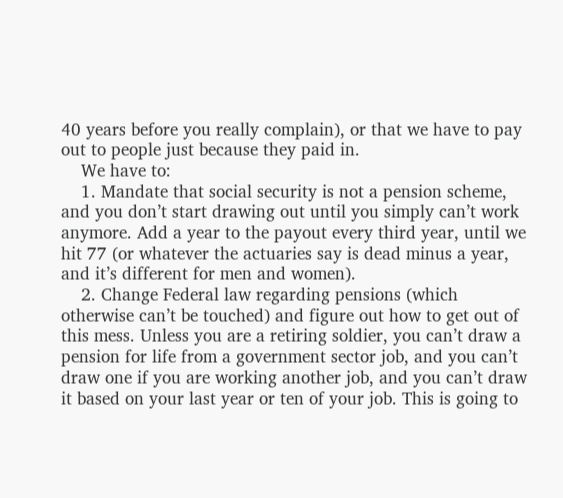40 years before you really complain), or that we have to pay out to people just because they paid in.
    We have to:
    1. Mandate that social security is not a pension scheme, and you don’t start drawing out until you simply can’t work anymore. Add a year to the payout every third year, until we hit 77 (or whatever the actuaries say is dead minus a year, and it’s different for men and women).
    2. Change Federal law regarding pensions (which otherwise can’t be touched) and figure out how to get out of this mess. Unless you are a retiring soldier, you can’t draw a pension for life from a government sector job, and you can’t draw one if you are working another job, and you can’t draw it based on your last year or ten of your job. This is going to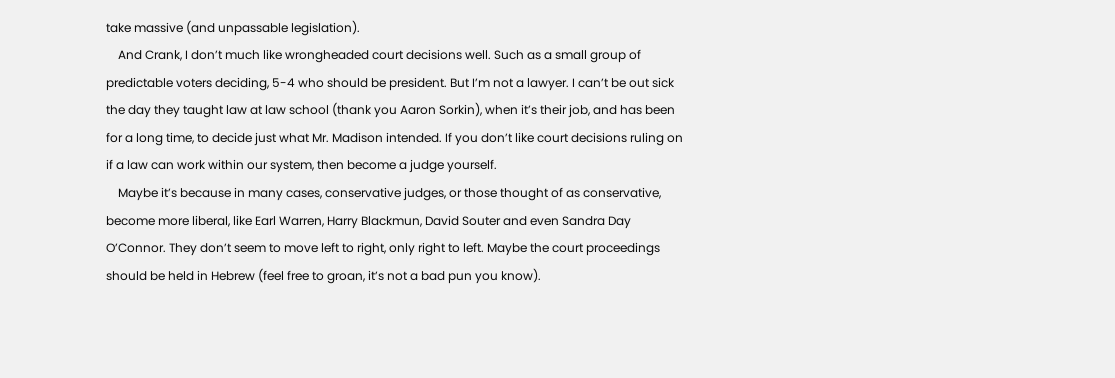take massive (and unpassable legislation).
    And Crank, I don’t much like wrongheaded court decisions well. Such as a small group of predictable voters deciding, 5-4 who should be president. But I’m not a lawyer. I can’t be out sick the day they taught law at law school (thank you Aaron Sorkin), when it’s their job, and has been for a long time, to decide just what Mr. Madison intended. If you don’t like court decisions ruling on if a law can work within our system, then become a judge yourself.
    Maybe it’s because in many cases, conservative judges, or those thought of as conservative, become more liberal, like Earl Warren, Harry Blackmun, David Souter and even Sandra Day O’Connor. They don’t seem to move left to right, only right to left. Maybe the court proceedings should be held in Hebrew (feel free to groan, it’s not a bad pun you know).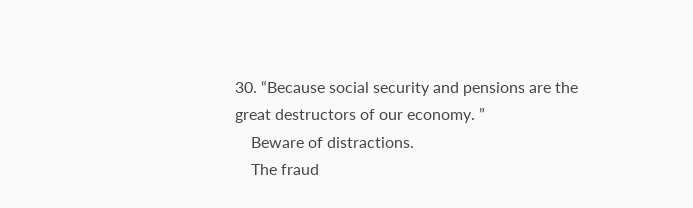30. “Because social security and pensions are the great destructors of our economy. ”
    Beware of distractions.
    The fraud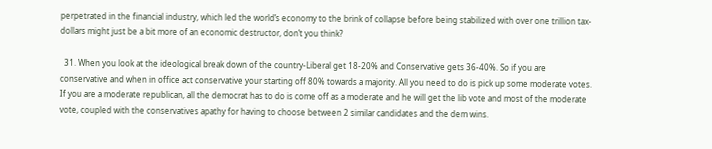perpetrated in the financial industry, which led the world’s economy to the brink of collapse before being stabilized with over one trillion tax-dollars might just be a bit more of an economic destructor, don’t you think?

  31. When you look at the ideological break down of the country-Liberal get 18-20% and Conservative gets 36-40%. So if you are conservative and when in office act conservative your starting off 80% towards a majority. All you need to do is pick up some moderate votes. If you are a moderate republican, all the democrat has to do is come off as a moderate and he will get the lib vote and most of the moderate vote, coupled with the conservatives apathy for having to choose between 2 similar candidates and the dem wins.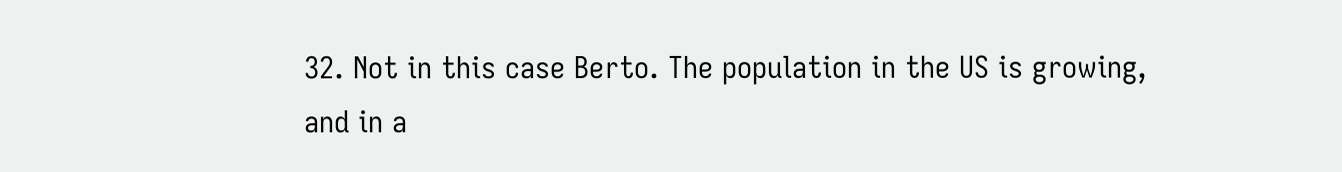32. Not in this case Berto. The population in the US is growing, and in a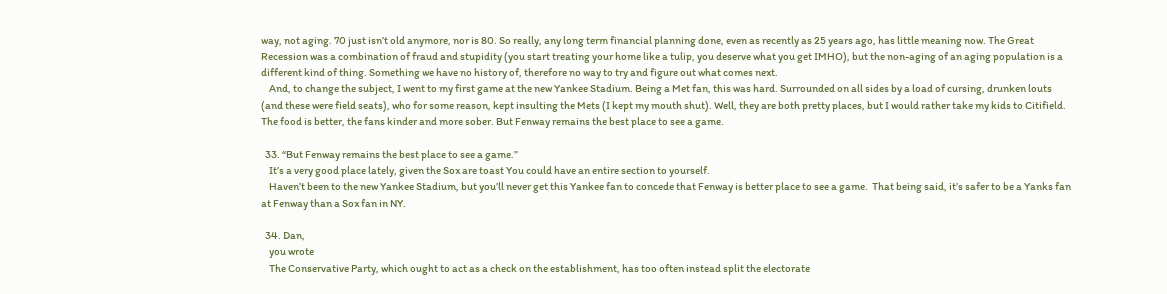way, not aging. 70 just isn’t old anymore, nor is 80. So really, any long term financial planning done, even as recently as 25 years ago, has little meaning now. The Great Recession was a combination of fraud and stupidity (you start treating your home like a tulip, you deserve what you get IMHO), but the non-aging of an aging population is a different kind of thing. Something we have no history of, therefore no way to try and figure out what comes next.
    And, to change the subject, I went to my first game at the new Yankee Stadium. Being a Met fan, this was hard. Surrounded on all sides by a load of cursing, drunken louts (and these were field seats), who for some reason, kept insulting the Mets (I kept my mouth shut). Well, they are both pretty places, but I would rather take my kids to Citifield. The food is better, the fans kinder and more sober. But Fenway remains the best place to see a game.

  33. “But Fenway remains the best place to see a game.”
    It’s a very good place lately, given the Sox are toast You could have an entire section to yourself.
    Haven’t been to the new Yankee Stadium, but you’ll never get this Yankee fan to concede that Fenway is better place to see a game.  That being said, it’s safer to be a Yanks fan at Fenway than a Sox fan in NY.

  34. Dan,
    you wrote
    The Conservative Party, which ought to act as a check on the establishment, has too often instead split the electorate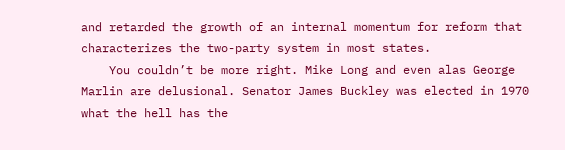and retarded the growth of an internal momentum for reform that characterizes the two-party system in most states.
    You couldn’t be more right. Mike Long and even alas George Marlin are delusional. Senator James Buckley was elected in 1970 what the hell has the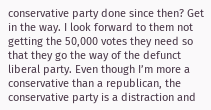conservative party done since then? Get in the way. I look forward to them not getting the 50,000 votes they need so that they go the way of the defunct liberal party. Even though I’m more a conservative than a republican, the conservative party is a distraction and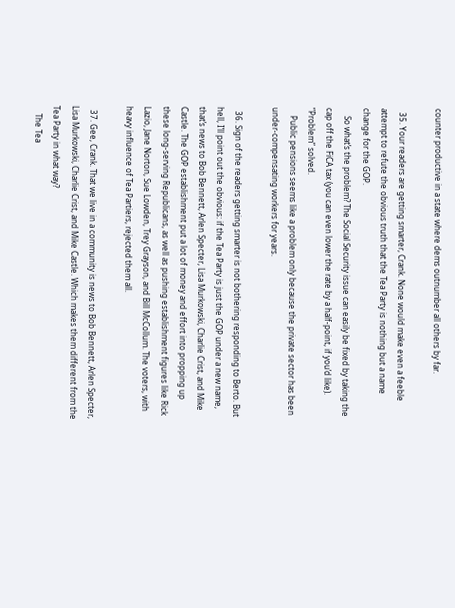counter productive in a state where dems outnumber all others by far.

  35. Your readers are getting smarter, Crank. None would make even a feeble attempt to refute the obvious truth that the Tea Party is nothing but a name change for the GOP.
    So what’s the problem? The Social Security issue can easily be fixed by taking the cap off the FiCA tax (you can even lower the rate by a half-point, if you’d like). “Problem” solved.
    Public pensions seems like a problem only because the private sector has been under-compensating workers for years.

  36. Sign of the readers getting smarter is not bothering responding to Berto. But hell, I’ll point out the obvious: if the Tea Party is just the GOP under a new name, that’s news to Bob Bennett, Arlen Specter, Lisa Murkowski, Charlie Crist, and Mike Castle. The GOP establishment put a lot of money and effort into propping up these long-serving Republicans, as well as pushing establishment figures like Rick Lazio, Jane Norton, Sue Lowden, Trey Grayson, and Bill McCollum. The voters, with heavy influence of Tea Partiers, rejected them all.

  37. Gee, Crank. That we live in a community is news to Bob Bennett, Arlen Specter, Lisa Murkowski, Charlie Crist, and Mike Castle. Which makes them different from the Tea Party in what way?
    The Tea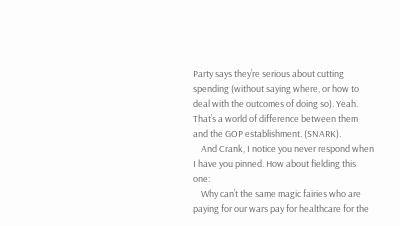Party says they’re serious about cutting spending (without saying where, or how to deal with the outcomes of doing so). Yeah. That’s a world of difference between them and the GOP establishment. (SNARK).
    And Crank, I notice you never respond when I have you pinned. How about fielding this one:
    Why can’t the same magic fairies who are paying for our wars pay for healthcare for the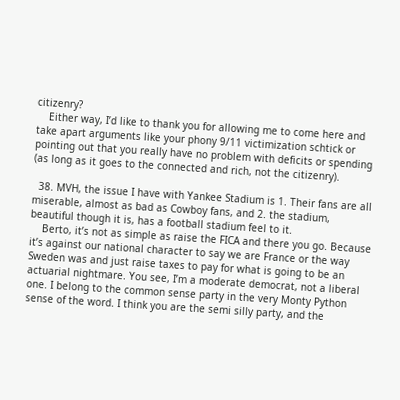citizenry?
    Either way, I’d like to thank you for allowing me to come here and take apart arguments like your phony 9/11 victimization schtick or pointing out that you really have no problem with deficits or spending (as long as it goes to the connected and rich, not the citizenry).

  38. MVH, the issue I have with Yankee Stadium is 1. Their fans are all miserable, almost as bad as Cowboy fans, and 2. the stadium, beautiful though it is, has a football stadium feel to it.
    Berto, it’s not as simple as raise the FICA and there you go. Because it’s against our national character to say we are France or the way Sweden was and just raise taxes to pay for what is going to be an actuarial nightmare. You see, I’m a moderate democrat, not a liberal one. I belong to the common sense party in the very Monty Python sense of the word. I think you are the semi silly party, and the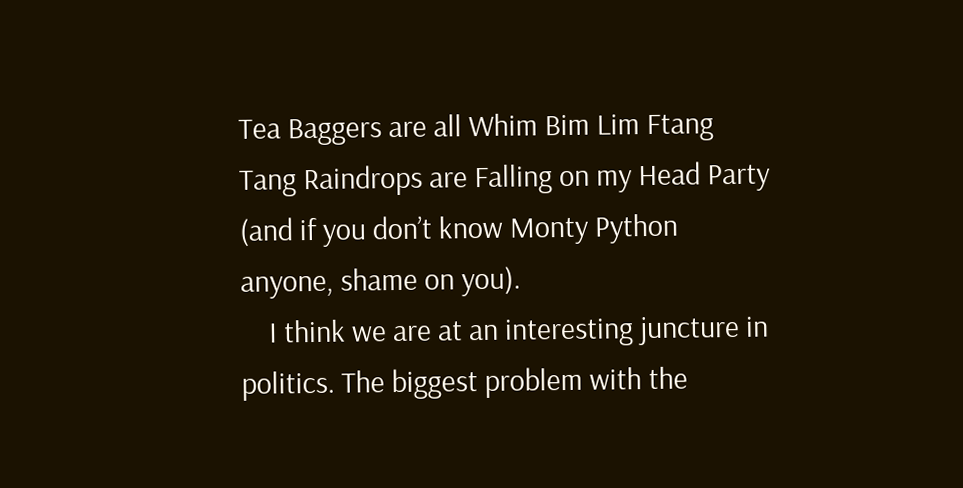Tea Baggers are all Whim Bim Lim Ftang Tang Raindrops are Falling on my Head Party (and if you don’t know Monty Python anyone, shame on you).
    I think we are at an interesting juncture in politics. The biggest problem with the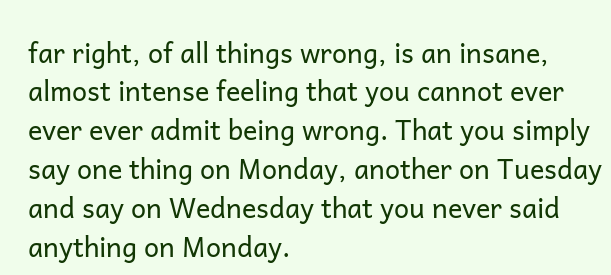far right, of all things wrong, is an insane, almost intense feeling that you cannot ever ever ever admit being wrong. That you simply say one thing on Monday, another on Tuesday and say on Wednesday that you never said anything on Monday.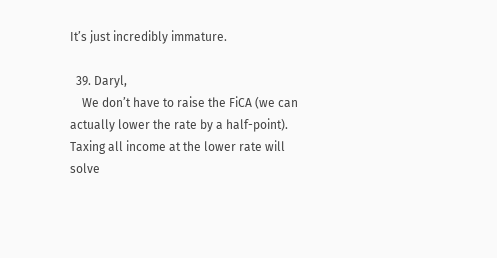It’s just incredibly immature.

  39. Daryl,
    We don’t have to raise the FiCA (we can actually lower the rate by a half-point). Taxing all income at the lower rate will solve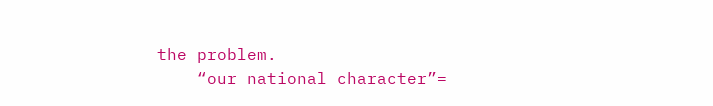the problem.
    “our national character”=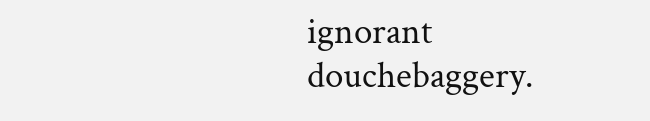ignorant douchebaggery.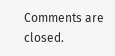Comments are closed.